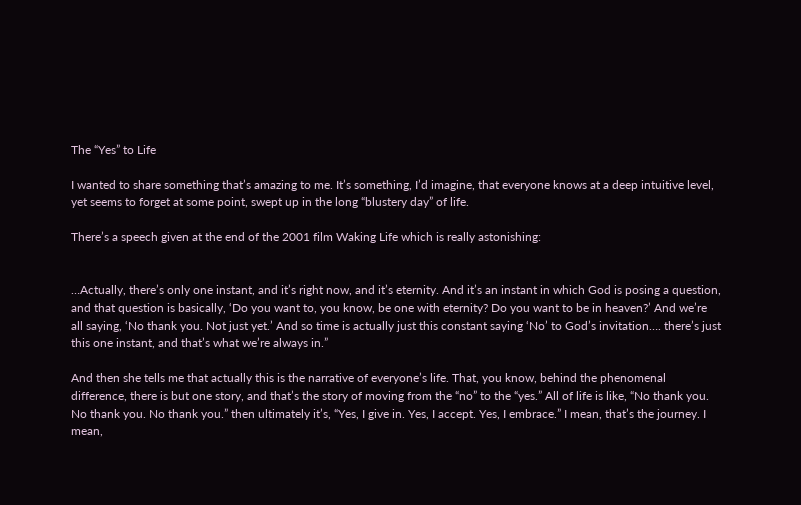The “Yes” to Life

I wanted to share something that’s amazing to me. It’s something, I’d imagine, that everyone knows at a deep intuitive level, yet seems to forget at some point, swept up in the long “blustery day” of life.

There’s a speech given at the end of the 2001 film Waking Life which is really astonishing:


…Actually, there’s only one instant, and it’s right now, and it’s eternity. And it’s an instant in which God is posing a question, and that question is basically, ‘Do you want to, you know, be one with eternity? Do you want to be in heaven?’ And we’re all saying, ‘No thank you. Not just yet.’ And so time is actually just this constant saying ‘No’ to God’s invitation…. there’s just this one instant, and that’s what we’re always in.”

And then she tells me that actually this is the narrative of everyone’s life. That, you know, behind the phenomenal difference, there is but one story, and that’s the story of moving from the “no” to the “yes.” All of life is like, “No thank you. No thank you. No thank you.” then ultimately it’s, “Yes, I give in. Yes, I accept. Yes, I embrace.” I mean, that’s the journey. I mean,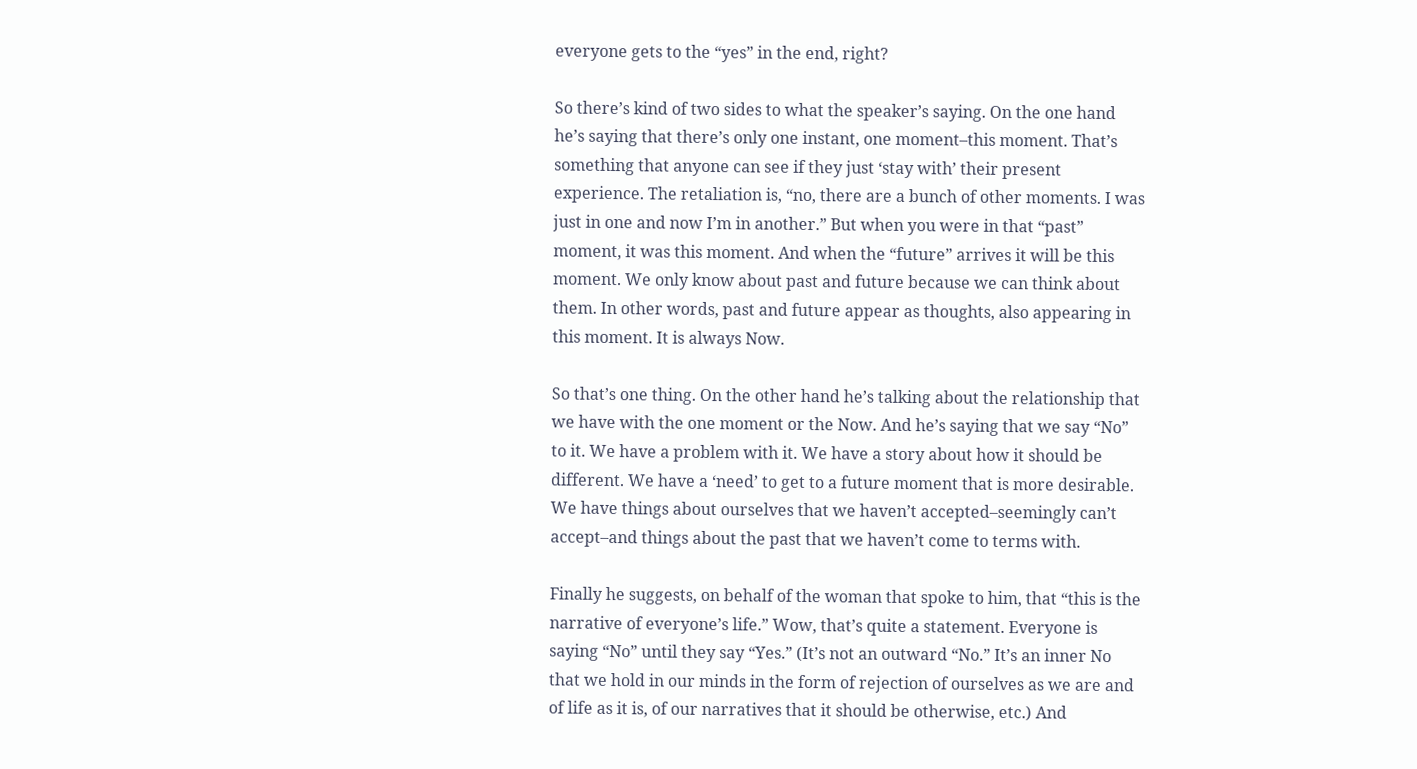everyone gets to the “yes” in the end, right?

So there’s kind of two sides to what the speaker’s saying. On the one hand he’s saying that there’s only one instant, one moment–this moment. That’s something that anyone can see if they just ‘stay with’ their present experience. The retaliation is, “no, there are a bunch of other moments. I was just in one and now I’m in another.” But when you were in that “past” moment, it was this moment. And when the “future” arrives it will be this moment. We only know about past and future because we can think about them. In other words, past and future appear as thoughts, also appearing in this moment. It is always Now.

So that’s one thing. On the other hand he’s talking about the relationship that we have with the one moment or the Now. And he’s saying that we say “No” to it. We have a problem with it. We have a story about how it should be different. We have a ‘need’ to get to a future moment that is more desirable. We have things about ourselves that we haven’t accepted–seemingly can’t accept–and things about the past that we haven’t come to terms with.

Finally he suggests, on behalf of the woman that spoke to him, that “this is the narrative of everyone’s life.” Wow, that’s quite a statement. Everyone is saying “No” until they say “Yes.” (It’s not an outward “No.” It’s an inner No that we hold in our minds in the form of rejection of ourselves as we are and of life as it is, of our narratives that it should be otherwise, etc.) And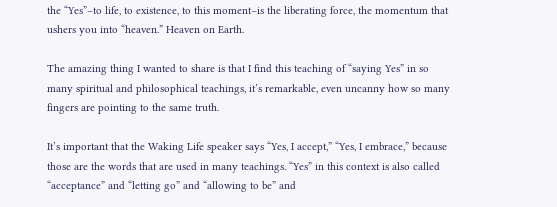the “Yes”–to life, to existence, to this moment–is the liberating force, the momentum that ushers you into “heaven.” Heaven on Earth.

The amazing thing I wanted to share is that I find this teaching of “saying Yes” in so many spiritual and philosophical teachings, it’s remarkable, even uncanny how so many fingers are pointing to the same truth.

It’s important that the Waking Life speaker says “Yes, I accept,” “Yes, I embrace,” because those are the words that are used in many teachings. “Yes” in this context is also called “acceptance” and “letting go” and “allowing to be” and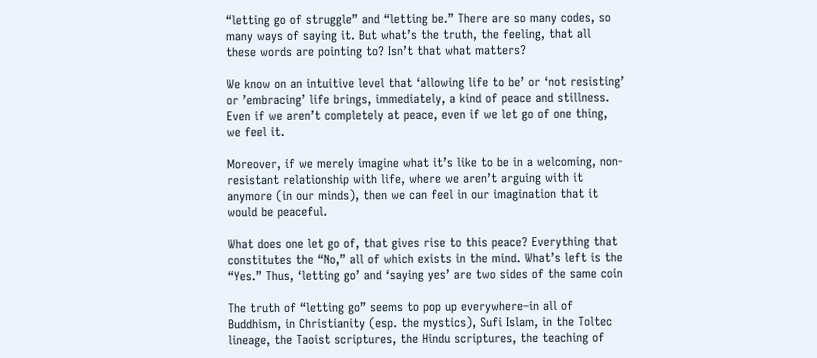“letting go of struggle” and “letting be.” There are so many codes, so many ways of saying it. But what’s the truth, the feeling, that all these words are pointing to? Isn’t that what matters?

We know on an intuitive level that ‘allowing life to be’ or ‘not resisting’ or ’embracing’ life brings, immediately, a kind of peace and stillness. Even if we aren’t completely at peace, even if we let go of one thing, we feel it.

Moreover, if we merely imagine what it’s like to be in a welcoming, non-resistant relationship with life, where we aren’t arguing with it anymore (in our minds), then we can feel in our imagination that it would be peaceful.

What does one let go of, that gives rise to this peace? Everything that constitutes the “No,” all of which exists in the mind. What’s left is the “Yes.” Thus, ‘letting go’ and ‘saying yes’ are two sides of the same coin

The truth of “letting go” seems to pop up everywhere–in all of Buddhism, in Christianity (esp. the mystics), Sufi Islam, in the Toltec lineage, the Taoist scriptures, the Hindu scriptures, the teaching of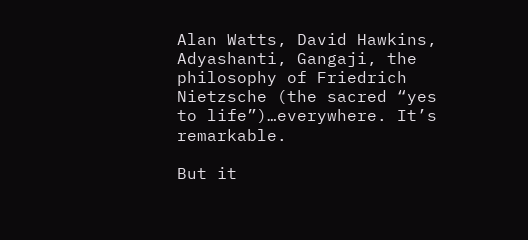Alan Watts, David Hawkins, Adyashanti, Gangaji, the philosophy of Friedrich Nietzsche (the sacred “yes to life”)…everywhere. It’s remarkable.

But it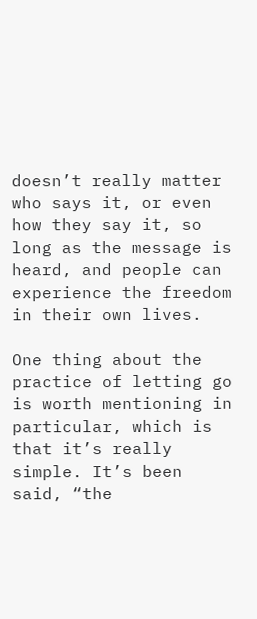doesn’t really matter who says it, or even how they say it, so long as the message is heard, and people can experience the freedom in their own lives.

One thing about the practice of letting go is worth mentioning in particular, which is that it’s really simple. It’s been said, “the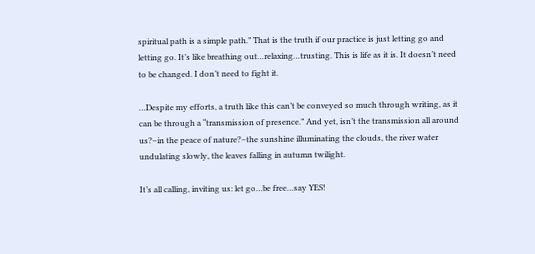spiritual path is a simple path.” That is the truth if our practice is just letting go and letting go. It’s like breathing out…relaxing…trusting. This is life as it is. It doesn’t need to be changed. I don’t need to fight it.

…Despite my efforts, a truth like this can’t be conveyed so much through writing, as it can be through a “transmission of presence.” And yet, isn’t the transmission all around us?–in the peace of nature?–the sunshine illuminating the clouds, the river water undulating slowly, the leaves falling in autumn twilight.

It’s all calling, inviting us: let go…be free…say YES!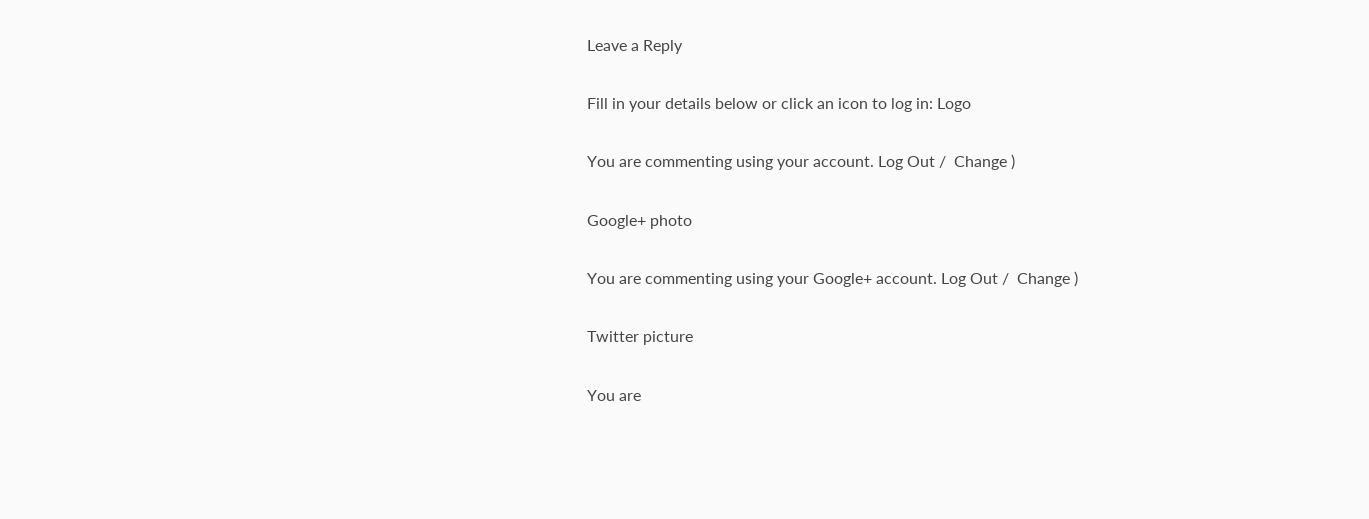Leave a Reply

Fill in your details below or click an icon to log in: Logo

You are commenting using your account. Log Out /  Change )

Google+ photo

You are commenting using your Google+ account. Log Out /  Change )

Twitter picture

You are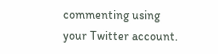commenting using your Twitter account.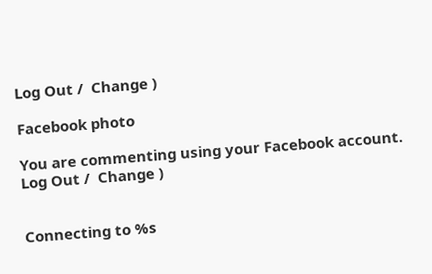Log Out /  Change )

Facebook photo

You are commenting using your Facebook account. Log Out /  Change )


Connecting to %s